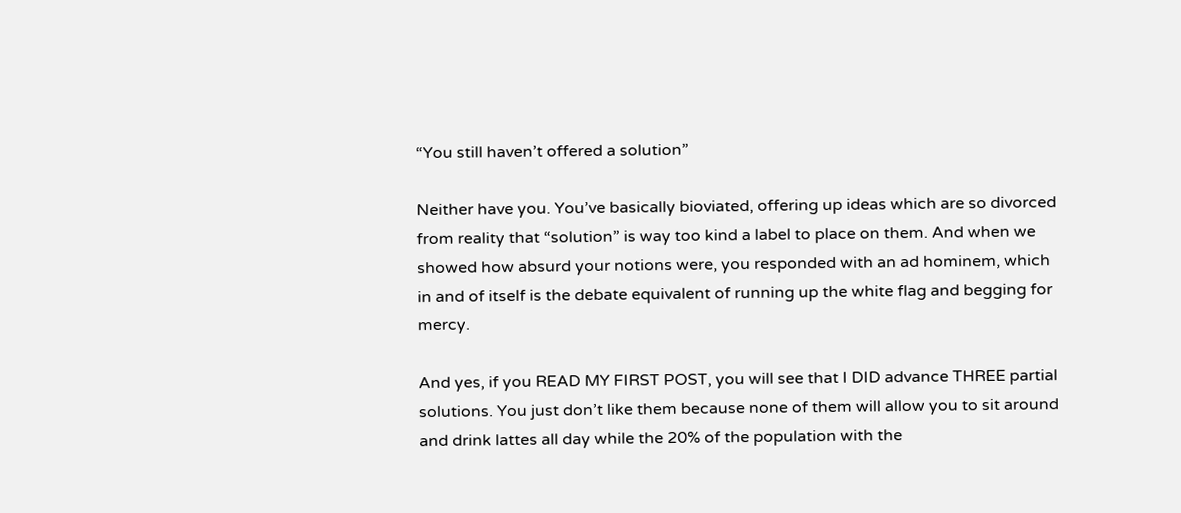“You still haven’t offered a solution”

Neither have you. You’ve basically bioviated, offering up ideas which are so divorced from reality that “solution” is way too kind a label to place on them. And when we showed how absurd your notions were, you responded with an ad hominem, which in and of itself is the debate equivalent of running up the white flag and begging for mercy.

And yes, if you READ MY FIRST POST, you will see that I DID advance THREE partial solutions. You just don’t like them because none of them will allow you to sit around and drink lattes all day while the 20% of the population with the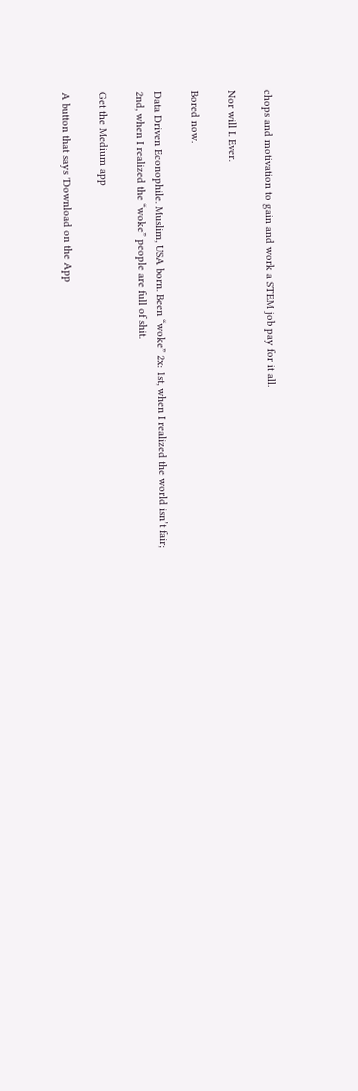chops and motivation to gain and work a STEM job pay for it all.

Nor will I. Ever.

Bored now.

Data Driven Econophile. Muslim, USA born. Been “woke” 2x: 1st, when I realized the world isn’t fair; 2nd, when I realized the “woke” people are full of shit.

Get the Medium app

A button that says 'Download on the App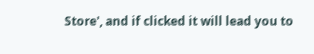Store', and if clicked it will lead you to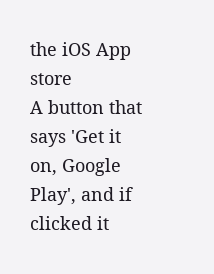the iOS App store
A button that says 'Get it on, Google Play', and if clicked it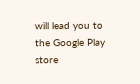will lead you to the Google Play store